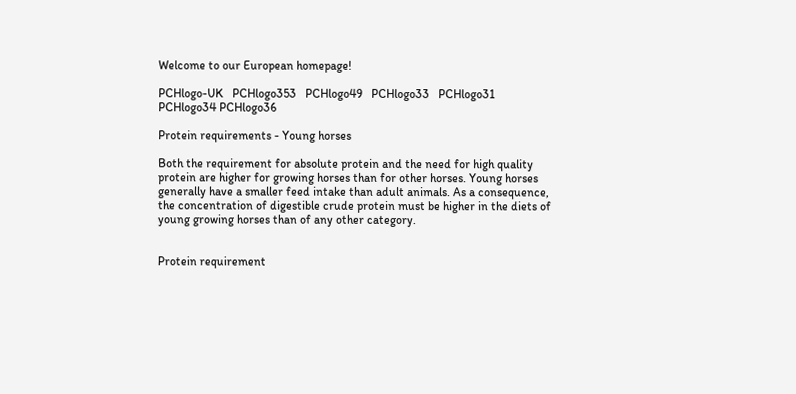Welcome to our European homepage!

PCHlogo-UK   PCHlogo353   PCHlogo49   PCHlogo33   PCHlogo31   PCHlogo34 PCHlogo36

Protein requirements - Young horses

Both the requirement for absolute protein and the need for high quality protein are higher for growing horses than for other horses. Young horses generally have a smaller feed intake than adult animals. As a consequence, the concentration of digestible crude protein must be higher in the diets of young growing horses than of any other category.


Protein requirement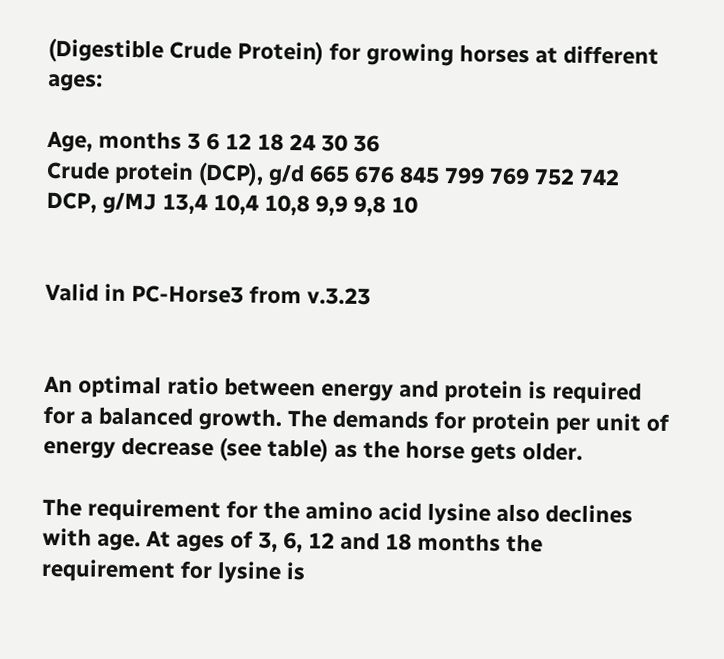(Digestible Crude Protein) for growing horses at different ages:

Age, months 3 6 12 18 24 30 36
Crude protein (DCP), g/d 665 676 845 799 769 752 742
DCP, g/MJ 13,4 10,4 10,8 9,9 9,8 10


Valid in PC-Horse3 from v.3.23


An optimal ratio between energy and protein is required for a balanced growth. The demands for protein per unit of energy decrease (see table) as the horse gets older.

The requirement for the amino acid lysine also declines with age. At ages of 3, 6, 12 and 18 months the requirement for lysine is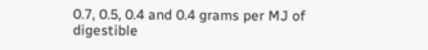0.7, 0.5, 0.4 and 0.4 grams per MJ of digestible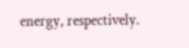energy, respectively.